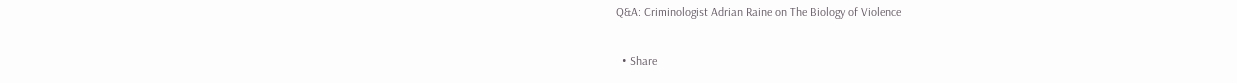Q&A: Criminologist Adrian Raine on The Biology of Violence

  • Share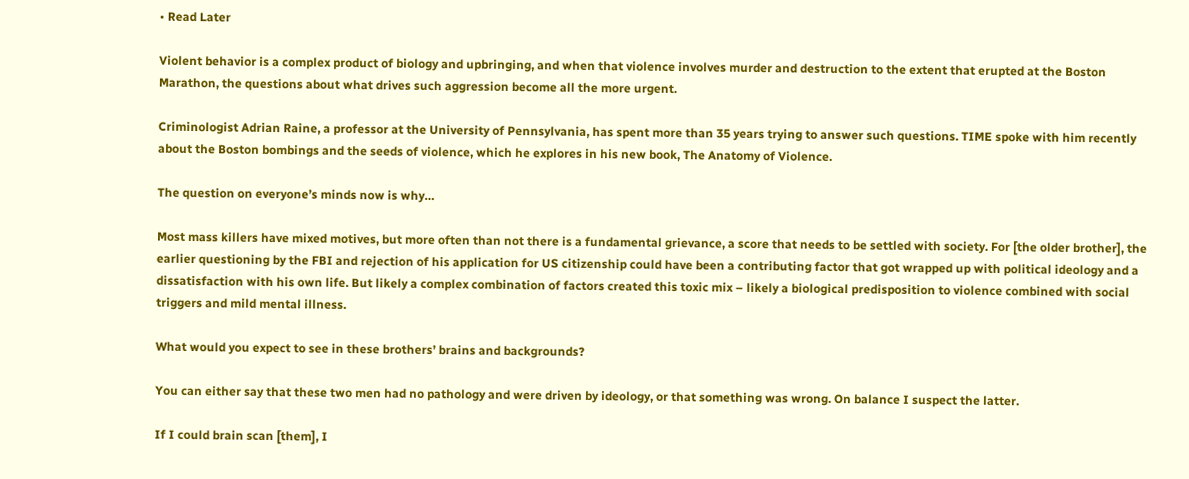• Read Later

Violent behavior is a complex product of biology and upbringing, and when that violence involves murder and destruction to the extent that erupted at the Boston Marathon, the questions about what drives such aggression become all the more urgent.

Criminologist Adrian Raine, a professor at the University of Pennsylvania, has spent more than 35 years trying to answer such questions. TIME spoke with him recently about the Boston bombings and the seeds of violence, which he explores in his new book, The Anatomy of Violence.

The question on everyone’s minds now is why…

Most mass killers have mixed motives, but more often than not there is a fundamental grievance, a score that needs to be settled with society. For [the older brother], the earlier questioning by the FBI and rejection of his application for US citizenship could have been a contributing factor that got wrapped up with political ideology and a dissatisfaction with his own life. But likely a complex combination of factors created this toxic mix – likely a biological predisposition to violence combined with social triggers and mild mental illness.

What would you expect to see in these brothers’ brains and backgrounds?

You can either say that these two men had no pathology and were driven by ideology, or that something was wrong. On balance I suspect the latter.

If I could brain scan [them], I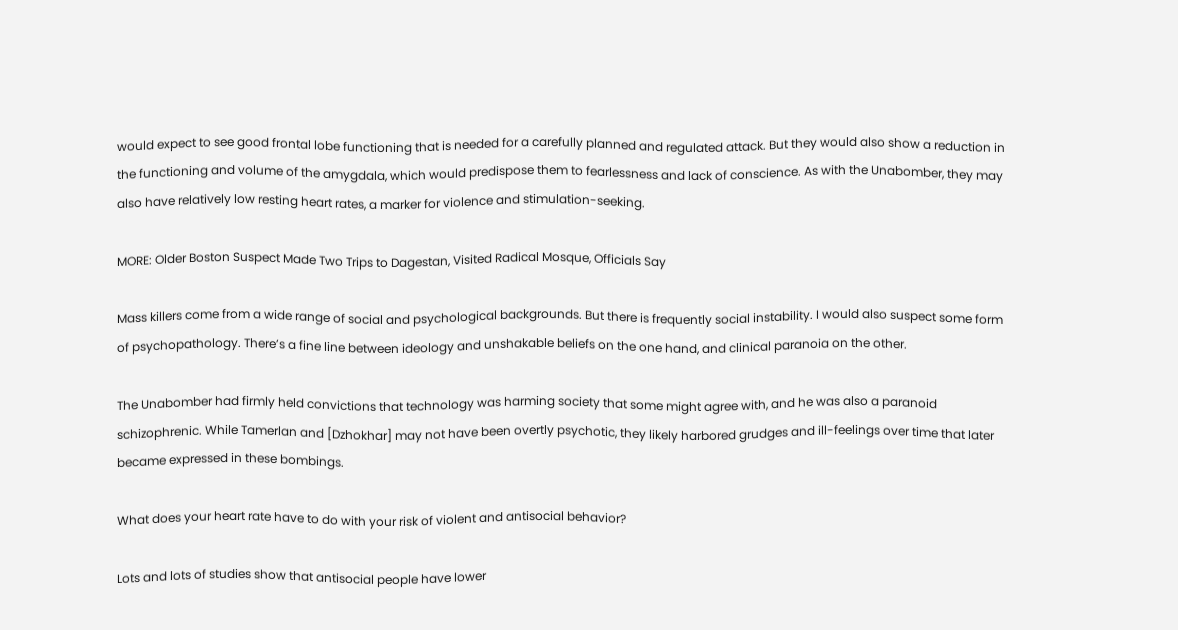would expect to see good frontal lobe functioning that is needed for a carefully planned and regulated attack. But they would also show a reduction in the functioning and volume of the amygdala, which would predispose them to fearlessness and lack of conscience. As with the Unabomber, they may also have relatively low resting heart rates, a marker for violence and stimulation-seeking.

MORE: Older Boston Suspect Made Two Trips to Dagestan, Visited Radical Mosque, Officials Say

Mass killers come from a wide range of social and psychological backgrounds. But there is frequently social instability. I would also suspect some form of psychopathology. There’s a fine line between ideology and unshakable beliefs on the one hand, and clinical paranoia on the other.

The Unabomber had firmly held convictions that technology was harming society that some might agree with, and he was also a paranoid schizophrenic. While Tamerlan and [Dzhokhar] may not have been overtly psychotic, they likely harbored grudges and ill-feelings over time that later became expressed in these bombings.

What does your heart rate have to do with your risk of violent and antisocial behavior?

Lots and lots of studies show that antisocial people have lower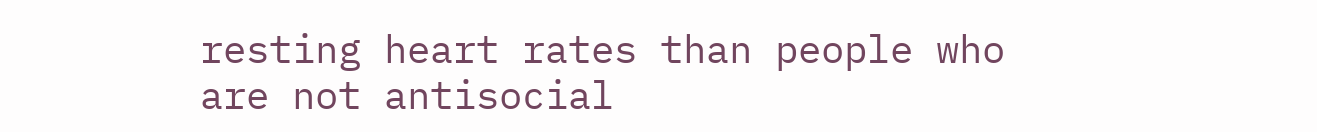resting heart rates than people who are not antisocial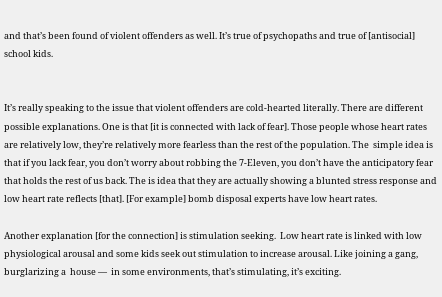and that’s been found of violent offenders as well. It’s true of psychopaths and true of [antisocial] school kids.


It’s really speaking to the issue that violent offenders are cold-hearted literally. There are different possible explanations. One is that [it is connected with lack of fear]. Those people whose heart rates are relatively low, they’re relatively more fearless than the rest of the population. The  simple idea is that if you lack fear, you don’t worry about robbing the 7-Eleven, you don’t have the anticipatory fear that holds the rest of us back. The is idea that they are actually showing a blunted stress response and low heart rate reflects [that]. [For example] bomb disposal experts have low heart rates.

Another explanation [for the connection] is stimulation seeking.  Low heart rate is linked with low physiological arousal and some kids seek out stimulation to increase arousal. Like joining a gang, burglarizing a  house —  in some environments, that’s stimulating, it’s exciting.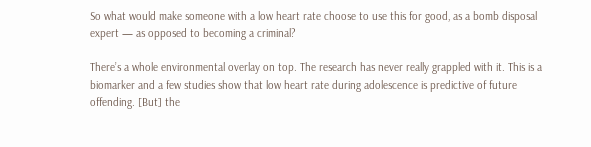So what would make someone with a low heart rate choose to use this for good, as a bomb disposal expert — as opposed to becoming a criminal?

There’s a whole environmental overlay on top. The research has never really grappled with it. This is a biomarker and a few studies show that low heart rate during adolescence is predictive of future offending. [But] the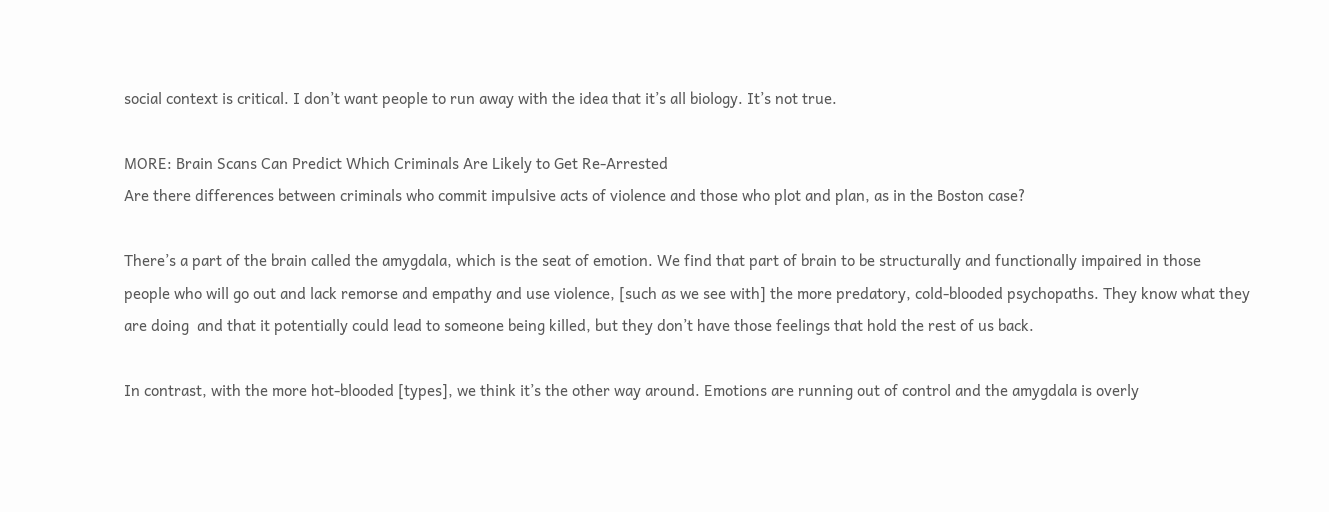social context is critical. I don’t want people to run away with the idea that it’s all biology. It’s not true.

MORE: Brain Scans Can Predict Which Criminals Are Likely to Get Re-Arrested
Are there differences between criminals who commit impulsive acts of violence and those who plot and plan, as in the Boston case?

There’s a part of the brain called the amygdala, which is the seat of emotion. We find that part of brain to be structurally and functionally impaired in those people who will go out and lack remorse and empathy and use violence, [such as we see with] the more predatory, cold-blooded psychopaths. They know what they are doing  and that it potentially could lead to someone being killed, but they don’t have those feelings that hold the rest of us back.

In contrast, with the more hot-blooded [types], we think it’s the other way around. Emotions are running out of control and the amygdala is overly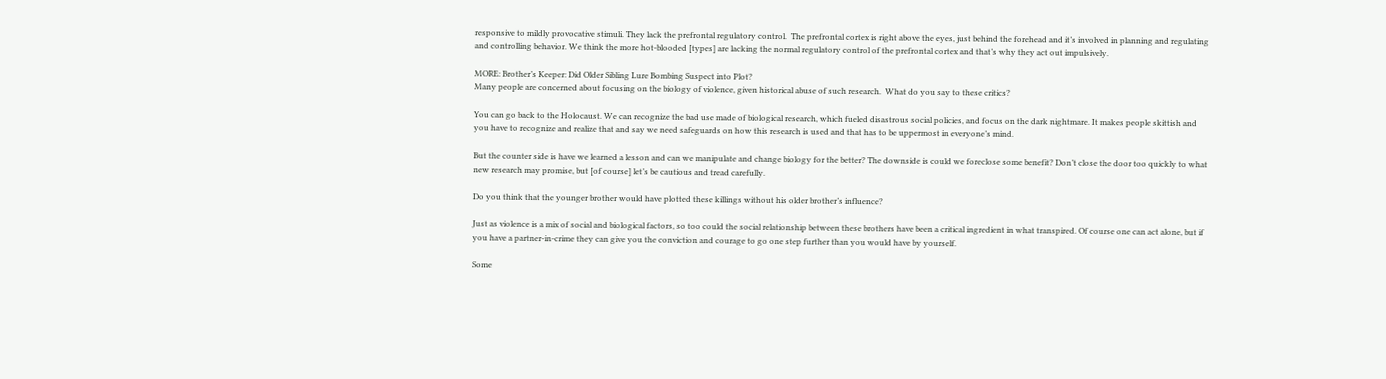responsive to mildly provocative stimuli. They lack the prefrontal regulatory control.  The prefrontal cortex is right above the eyes, just behind the forehead and it’s involved in planning and regulating and controlling behavior. We think the more hot-blooded [types] are lacking the normal regulatory control of the prefrontal cortex and that’s why they act out impulsively.

MORE: Brother’s Keeper: Did Older Sibling Lure Bombing Suspect into Plot?
Many people are concerned about focusing on the biology of violence, given historical abuse of such research.  What do you say to these critics?

You can go back to the Holocaust. We can recognize the bad use made of biological research, which fueled disastrous social policies, and focus on the dark nightmare. It makes people skittish and you have to recognize and realize that and say we need safeguards on how this research is used and that has to be uppermost in everyone’s mind.

But the counter side is have we learned a lesson and can we manipulate and change biology for the better? The downside is could we foreclose some benefit? Don’t close the door too quickly to what new research may promise, but [of course] let’s be cautious and tread carefully.

Do you think that the younger brother would have plotted these killings without his older brother’s influence?

Just as violence is a mix of social and biological factors, so too could the social relationship between these brothers have been a critical ingredient in what transpired. Of course one can act alone, but if you have a partner-in-crime they can give you the conviction and courage to go one step further than you would have by yourself.

Some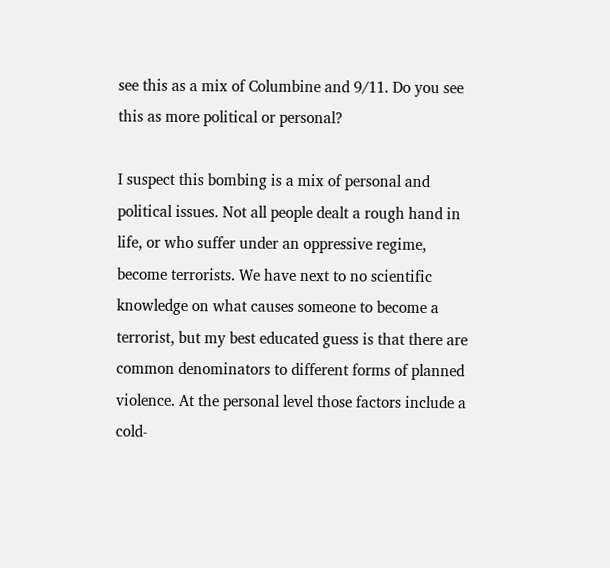see this as a mix of Columbine and 9/11. Do you see this as more political or personal?

I suspect this bombing is a mix of personal and political issues. Not all people dealt a rough hand in life, or who suffer under an oppressive regime, become terrorists. We have next to no scientific knowledge on what causes someone to become a terrorist, but my best educated guess is that there are common denominators to different forms of planned violence. At the personal level those factors include a cold-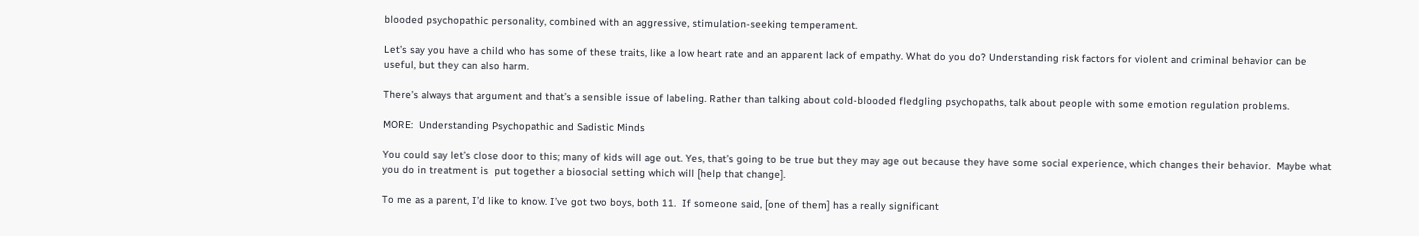blooded psychopathic personality, combined with an aggressive, stimulation-seeking temperament.

Let’s say you have a child who has some of these traits, like a low heart rate and an apparent lack of empathy. What do you do? Understanding risk factors for violent and criminal behavior can be useful, but they can also harm.

There’s always that argument and that’s a sensible issue of labeling. Rather than talking about cold-blooded fledgling psychopaths, talk about people with some emotion regulation problems.

MORE:  Understanding Psychopathic and Sadistic Minds

You could say let’s close door to this; many of kids will age out. Yes, that’s going to be true but they may age out because they have some social experience, which changes their behavior.  Maybe what you do in treatment is  put together a biosocial setting which will [help that change].

To me as a parent, I’d like to know. I’ve got two boys, both 11.  If someone said, [one of them] has a really significant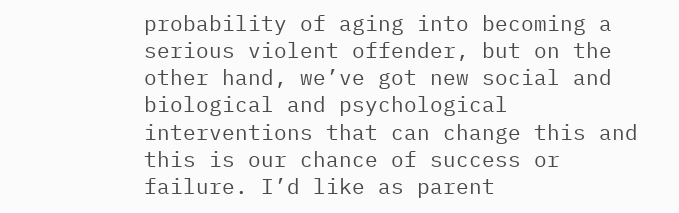probability of aging into becoming a serious violent offender, but on the other hand, we’ve got new social and biological and psychological interventions that can change this and this is our chance of success or failure. I’d like as parent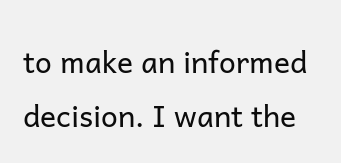to make an informed decision. I want the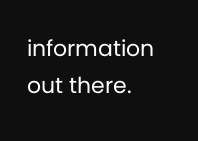information out there.